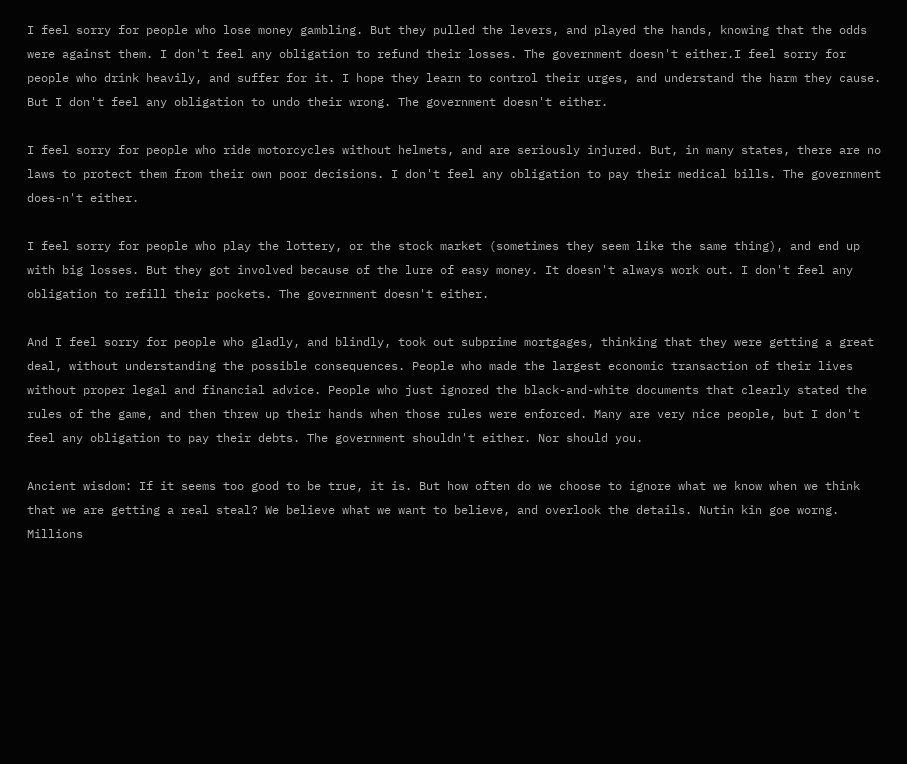I feel sorry for people who lose money gambling. But they pulled the levers, and played the hands, knowing that the odds were against them. I don't feel any obligation to refund their losses. The government doesn't either.I feel sorry for people who drink heavily, and suffer for it. I hope they learn to control their urges, and understand the harm they cause. But I don't feel any obligation to undo their wrong. The government doesn't either.

I feel sorry for people who ride motorcycles without helmets, and are seriously injured. But, in many states, there are no laws to protect them from their own poor decisions. I don't feel any obligation to pay their medical bills. The government does-n't either.

I feel sorry for people who play the lottery, or the stock market (sometimes they seem like the same thing), and end up with big losses. But they got involved because of the lure of easy money. It doesn't always work out. I don't feel any obligation to refill their pockets. The government doesn't either.

And I feel sorry for people who gladly, and blindly, took out subprime mortgages, thinking that they were getting a great deal, without understanding the possible consequences. People who made the largest economic transaction of their lives without proper legal and financial advice. People who just ignored the black-and-white documents that clearly stated the rules of the game, and then threw up their hands when those rules were enforced. Many are very nice people, but I don't feel any obligation to pay their debts. The government shouldn't either. Nor should you.

Ancient wisdom: If it seems too good to be true, it is. But how often do we choose to ignore what we know when we think that we are getting a real steal? We believe what we want to believe, and overlook the details. Nutin kin goe worng. Millions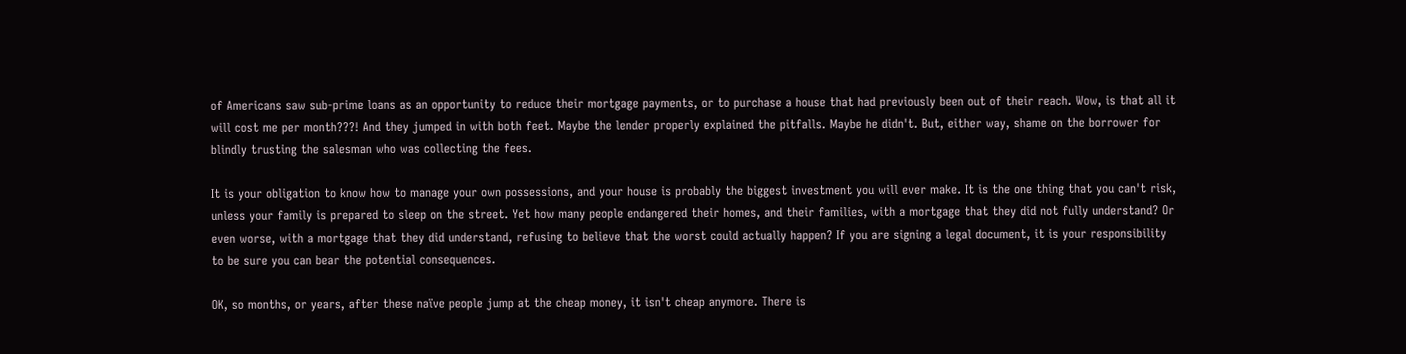of Americans saw sub-prime loans as an opportunity to reduce their mortgage payments, or to purchase a house that had previously been out of their reach. Wow, is that all it will cost me per month???! And they jumped in with both feet. Maybe the lender properly explained the pitfalls. Maybe he didn't. But, either way, shame on the borrower for blindly trusting the salesman who was collecting the fees.

It is your obligation to know how to manage your own possessions, and your house is probably the biggest investment you will ever make. It is the one thing that you can't risk, unless your family is prepared to sleep on the street. Yet how many people endangered their homes, and their families, with a mortgage that they did not fully understand? Or even worse, with a mortgage that they did understand, refusing to believe that the worst could actually happen? If you are signing a legal document, it is your responsibility to be sure you can bear the potential consequences.

OK, so months, or years, after these naïve people jump at the cheap money, it isn't cheap anymore. There is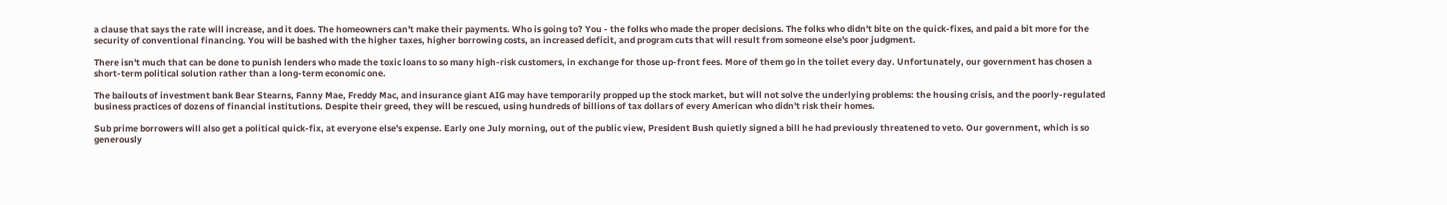a clause that says the rate will increase, and it does. The homeowners can't make their payments. Who is going to? You - the folks who made the proper decisions. The folks who didn't bite on the quick-fixes, and paid a bit more for the security of conventional financing. You will be bashed with the higher taxes, higher borrowing costs, an increased deficit, and program cuts that will result from someone else's poor judgment.

There isn't much that can be done to punish lenders who made the toxic loans to so many high-risk customers, in exchange for those up-front fees. More of them go in the toilet every day. Unfortunately, our government has chosen a short-term political solution rather than a long-term economic one.

The bailouts of investment bank Bear Stearns, Fanny Mae, Freddy Mac, and insurance giant AIG may have temporarily propped up the stock market, but will not solve the underlying problems: the housing crisis, and the poorly-regulated business practices of dozens of financial institutions. Despite their greed, they will be rescued, using hundreds of billions of tax dollars of every American who didn't risk their homes.

Sub prime borrowers will also get a political quick-fix, at everyone else's expense. Early one July morning, out of the public view, President Bush quietly signed a bill he had previously threatened to veto. Our government, which is so generously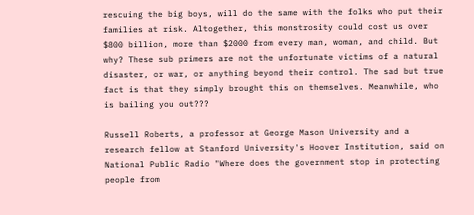rescuing the big boys, will do the same with the folks who put their families at risk. Altogether, this monstrosity could cost us over $800 billion, more than $2000 from every man, woman, and child. But why? These sub primers are not the unfortunate victims of a natural disaster, or war, or anything beyond their control. The sad but true fact is that they simply brought this on themselves. Meanwhile, who is bailing you out???

Russell Roberts, a professor at George Mason University and a research fellow at Stanford University's Hoover Institution, said on National Public Radio "Where does the government stop in protecting people from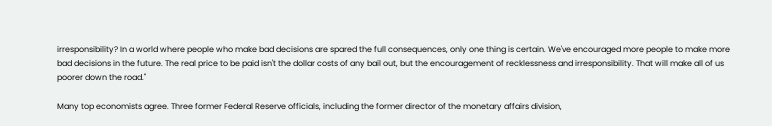irresponsibility? In a world where people who make bad decisions are spared the full consequences, only one thing is certain. We've encouraged more people to make more bad decisions in the future. The real price to be paid isn't the dollar costs of any bail out, but the encouragement of recklessness and irresponsibility. That will make all of us poorer down the road."

Many top economists agree. Three former Federal Reserve officials, including the former director of the monetary affairs division,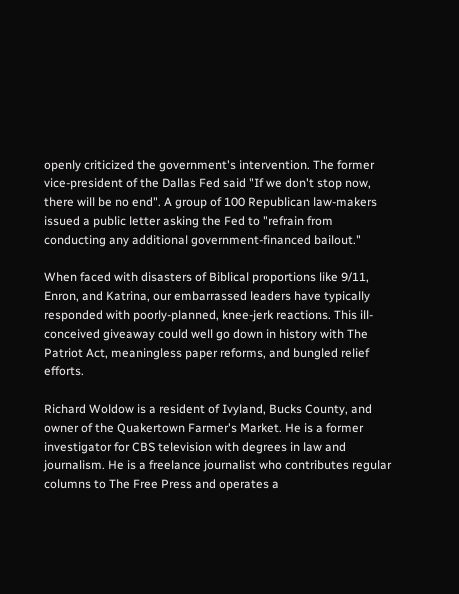openly criticized the government's intervention. The former vice-president of the Dallas Fed said "If we don't stop now, there will be no end". A group of 100 Republican law-makers issued a public letter asking the Fed to "refrain from conducting any additional government-financed bailout."

When faced with disasters of Biblical proportions like 9/11, Enron, and Katrina, our embarrassed leaders have typically responded with poorly-planned, knee-jerk reactions. This ill-conceived giveaway could well go down in history with The Patriot Act, meaningless paper reforms, and bungled relief efforts.

Richard Woldow is a resident of Ivyland, Bucks County, and owner of the Quakertown Farmer's Market. He is a former investigator for CBS television with degrees in law and journalism. He is a freelance journalist who contributes regular columns to The Free Press and operates a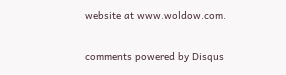website at www.woldow.com.

comments powered by Disqus